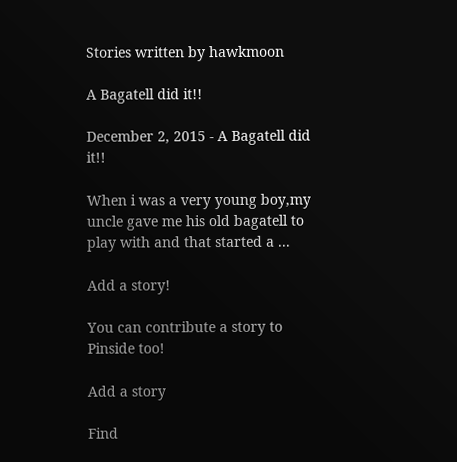Stories written by hawkmoon

A Bagatell did it!!

December 2, 2015 - A Bagatell did it!!

When i was a very young boy,my uncle gave me his old bagatell to play with and that started a ...

Add a story!

You can contribute a story to Pinside too!

Add a story

Find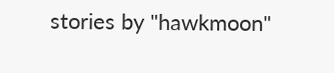stories by "hawkmoon"